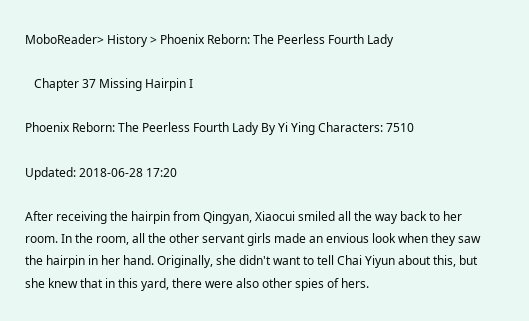MoboReader> History > Phoenix Reborn: The Peerless Fourth Lady

   Chapter 37 Missing Hairpin I

Phoenix Reborn: The Peerless Fourth Lady By Yi Ying Characters: 7510

Updated: 2018-06-28 17:20

After receiving the hairpin from Qingyan, Xiaocui smiled all the way back to her room. In the room, all the other servant girls made an envious look when they saw the hairpin in her hand. Originally, she didn't want to tell Chai Yiyun about this, but she knew that in this yard, there were also other spies of hers.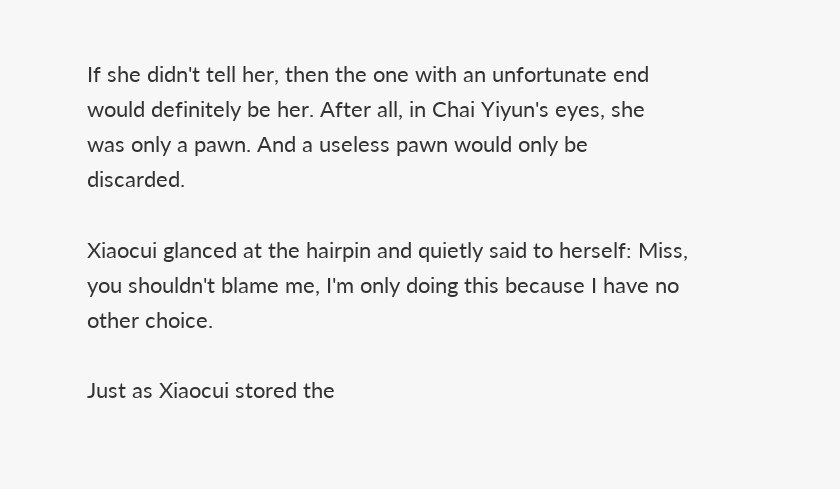If she didn't tell her, then the one with an unfortunate end would definitely be her. After all, in Chai Yiyun's eyes, she was only a pawn. And a useless pawn would only be discarded.

Xiaocui glanced at the hairpin and quietly said to herself: Miss, you shouldn't blame me, I'm only doing this because I have no other choice.

Just as Xiaocui stored the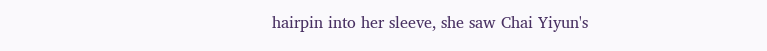hairpin into her sleeve, she saw Chai Yiyun's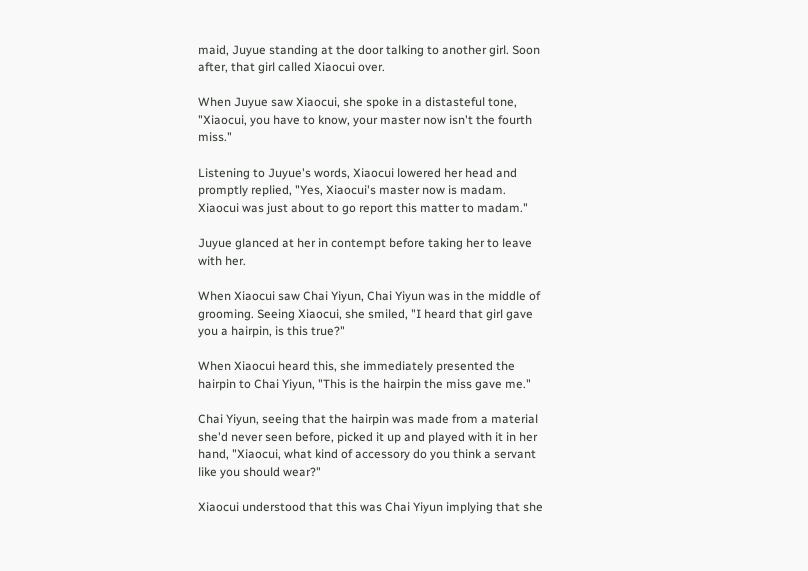maid, Juyue standing at the door talking to another girl. Soon after, that girl called Xiaocui over.

When Juyue saw Xiaocui, she spoke in a distasteful tone, "Xiaocui, you have to know, your master now isn't the fourth miss."

Listening to Juyue's words, Xiaocui lowered her head and promptly replied, "Yes, Xiaocui's master now is madam. Xiaocui was just about to go report this matter to madam."

Juyue glanced at her in contempt before taking her to leave with her.

When Xiaocui saw Chai Yiyun, Chai Yiyun was in the middle of grooming. Seeing Xiaocui, she smiled, "I heard that girl gave you a hairpin, is this true?"

When Xiaocui heard this, she immediately presented the hairpin to Chai Yiyun, "This is the hairpin the miss gave me."

Chai Yiyun, seeing that the hairpin was made from a material she'd never seen before, picked it up and played with it in her hand, "Xiaocui, what kind of accessory do you think a servant like you should wear?"

Xiaocui understood that this was Chai Yiyun implying that she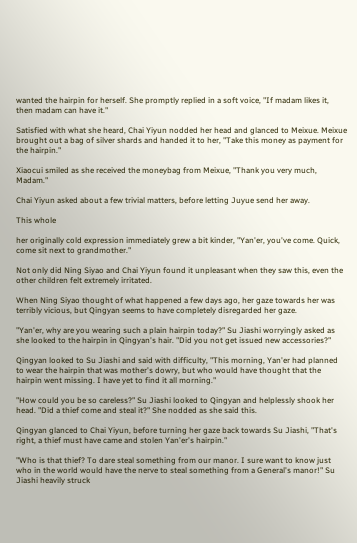wanted the hairpin for herself. She promptly replied in a soft voice, "If madam likes it, then madam can have it."

Satisfied with what she heard, Chai Yiyun nodded her head and glanced to Meixue. Meixue brought out a bag of silver shards and handed it to her, "Take this money as payment for the hairpin."

Xiaocui smiled as she received the moneybag from Meixue, "Thank you very much, Madam."

Chai Yiyun asked about a few trivial matters, before letting Juyue send her away.

This whole

her originally cold expression immediately grew a bit kinder, "Yan'er, you've come. Quick, come sit next to grandmother."

Not only did Ning Siyao and Chai Yiyun found it unpleasant when they saw this, even the other children felt extremely irritated.

When Ning Siyao thought of what happened a few days ago, her gaze towards her was terribly vicious, but Qingyan seems to have completely disregarded her gaze.

"Yan'er, why are you wearing such a plain hairpin today?" Su Jiashi worryingly asked as she looked to the hairpin in Qingyan's hair. "Did you not get issued new accessories?"

Qingyan looked to Su Jiashi and said with difficulty, "This morning, Yan'er had planned to wear the hairpin that was mother's dowry, but who would have thought that the hairpin went missing. I have yet to find it all morning."

"How could you be so careless?" Su Jiashi looked to Qingyan and helplessly shook her head. "Did a thief come and steal it?" She nodded as she said this.

Qingyan glanced to Chai Yiyun, before turning her gaze back towards Su Jiashi, "That's right, a thief must have came and stolen Yan'er's hairpin."

"Who is that thief? To dare steal something from our manor. I sure want to know just who in the world would have the nerve to steal something from a General's manor!" Su Jiashi heavily struck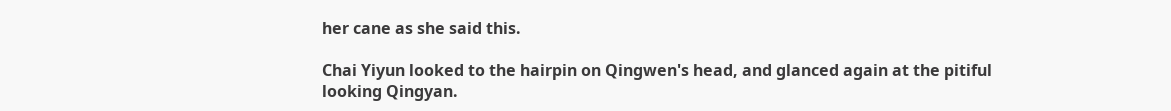her cane as she said this.

Chai Yiyun looked to the hairpin on Qingwen's head, and glanced again at the pitiful looking Qingyan.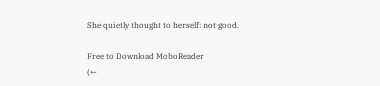She quietly thought to herself: not good.

Free to Download MoboReader
(←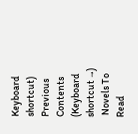Keyboard shortcut) Previous Contents (Keyboard shortcut →)
 Novels To Read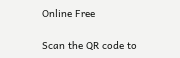Online Free

Scan the QR code to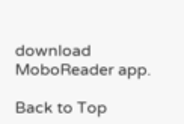download MoboReader app.

Back to Top